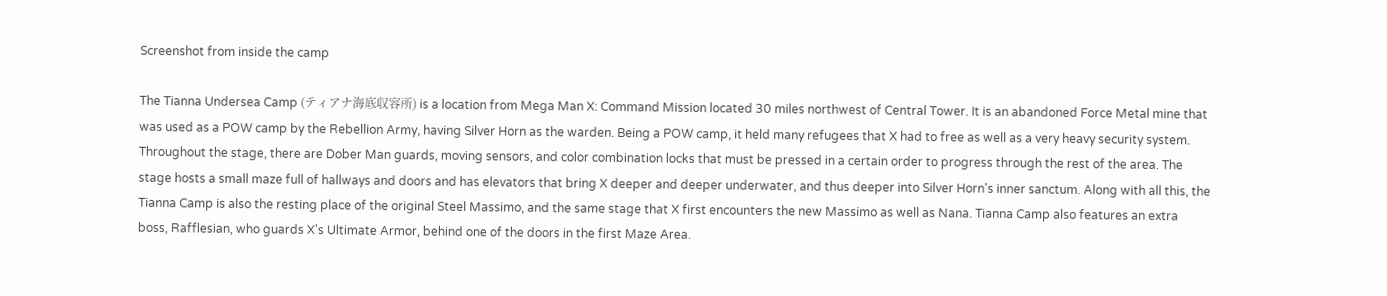Screenshot from inside the camp

The Tianna Undersea Camp (ティアナ海底収容所) is a location from Mega Man X: Command Mission located 30 miles northwest of Central Tower. It is an abandoned Force Metal mine that was used as a POW camp by the Rebellion Army, having Silver Horn as the warden. Being a POW camp, it held many refugees that X had to free as well as a very heavy security system. Throughout the stage, there are Dober Man guards, moving sensors, and color combination locks that must be pressed in a certain order to progress through the rest of the area. The stage hosts a small maze full of hallways and doors and has elevators that bring X deeper and deeper underwater, and thus deeper into Silver Horn's inner sanctum. Along with all this, the Tianna Camp is also the resting place of the original Steel Massimo, and the same stage that X first encounters the new Massimo as well as Nana. Tianna Camp also features an extra boss, Rafflesian, who guards X's Ultimate Armor, behind one of the doors in the first Maze Area.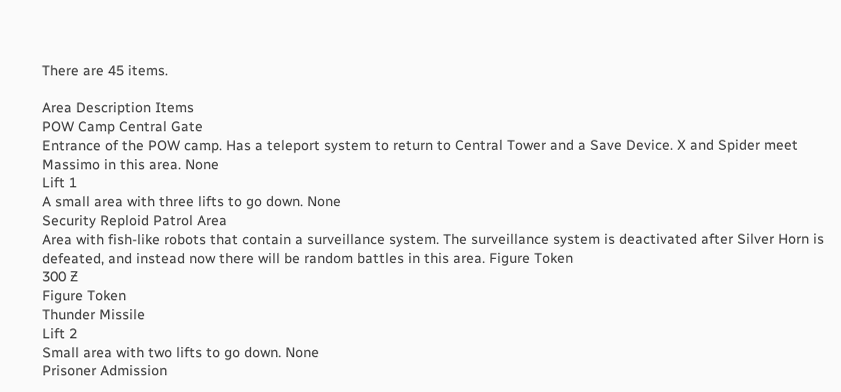There are 45 items.

Area Description Items
POW Camp Central Gate
Entrance of the POW camp. Has a teleport system to return to Central Tower and a Save Device. X and Spider meet Massimo in this area. None
Lift 1
A small area with three lifts to go down. None
Security Reploid Patrol Area
Area with fish-like robots that contain a surveillance system. The surveillance system is deactivated after Silver Horn is defeated, and instead now there will be random battles in this area. Figure Token
300 Ƶ
Figure Token
Thunder Missile
Lift 2
Small area with two lifts to go down. None
Prisoner Admission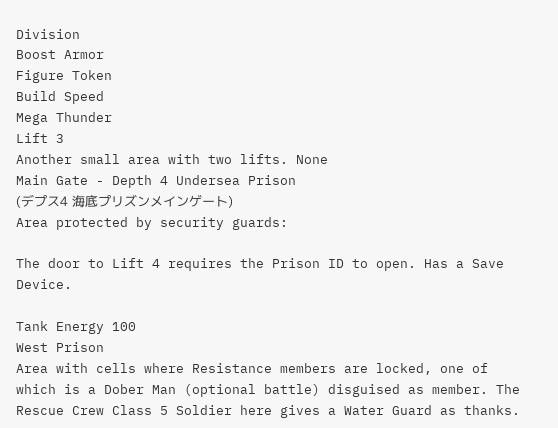Division
Boost Armor
Figure Token
Build Speed
Mega Thunder
Lift 3
Another small area with two lifts. None
Main Gate - Depth 4 Undersea Prison
(デプス4 海底プリズンメインゲート)
Area protected by security guards:

The door to Lift 4 requires the Prison ID to open. Has a Save Device.

Tank Energy 100
West Prison
Area with cells where Resistance members are locked, one of which is a Dober Man (optional battle) disguised as member. The Rescue Crew Class 5 Soldier here gives a Water Guard as thanks.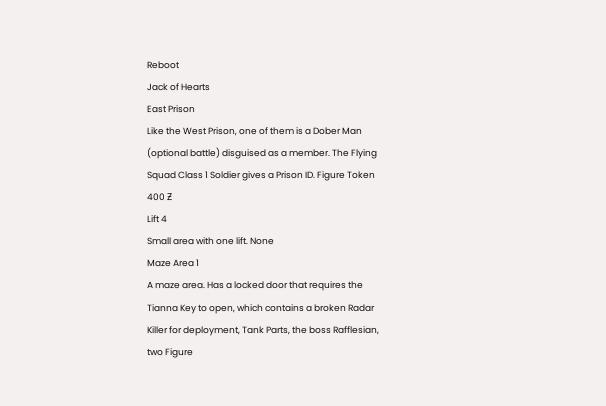Reboot
Jack of Hearts
East Prison
Like the West Prison, one of them is a Dober Man (optional battle) disguised as a member. The Flying Squad Class 1 Soldier gives a Prison ID. Figure Token
400 Ƶ
Lift 4
Small area with one lift. None
Maze Area 1
A maze area. Has a locked door that requires the Tianna Key to open, which contains a broken Radar Killer for deployment, Tank Parts, the boss Rafflesian, two Figure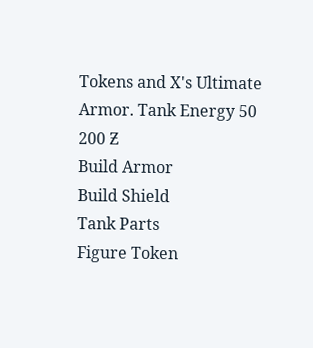Tokens and X's Ultimate Armor. Tank Energy 50
200 Ƶ
Build Armor
Build Shield
Tank Parts
Figure Token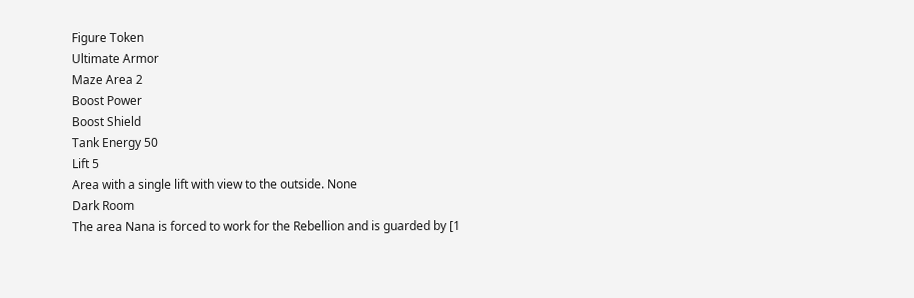Figure Token
Ultimate Armor
Maze Area 2
Boost Power
Boost Shield
Tank Energy 50
Lift 5
Area with a single lift with view to the outside. None
Dark Room
The area Nana is forced to work for the Rebellion and is guarded by [1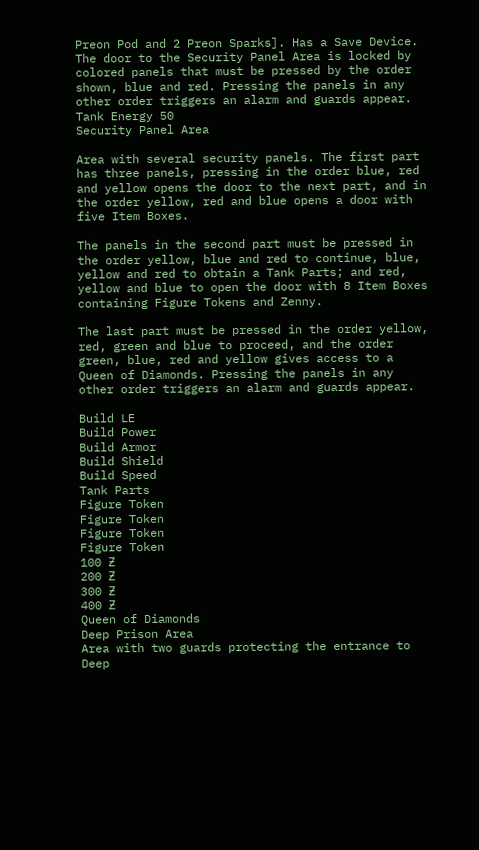Preon Pod and 2 Preon Sparks]. Has a Save Device. The door to the Security Panel Area is locked by colored panels that must be pressed by the order shown, blue and red. Pressing the panels in any other order triggers an alarm and guards appear. Tank Energy 50
Security Panel Area

Area with several security panels. The first part has three panels, pressing in the order blue, red and yellow opens the door to the next part, and in the order yellow, red and blue opens a door with five Item Boxes.

The panels in the second part must be pressed in the order yellow, blue and red to continue, blue, yellow and red to obtain a Tank Parts; and red, yellow and blue to open the door with 8 Item Boxes containing Figure Tokens and Zenny.

The last part must be pressed in the order yellow, red, green and blue to proceed, and the order green, blue, red and yellow gives access to a Queen of Diamonds. Pressing the panels in any other order triggers an alarm and guards appear.

Build LE
Build Power
Build Armor
Build Shield
Build Speed
Tank Parts
Figure Token
Figure Token
Figure Token
Figure Token
100 Ƶ
200 Ƶ
300 Ƶ
400 Ƶ
Queen of Diamonds
Deep Prison Area
Area with two guards protecting the entrance to Deep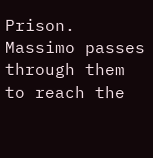Prison. Massimo passes through them to reach the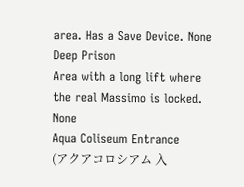area. Has a Save Device. None
Deep Prison
Area with a long lift where the real Massimo is locked. None
Aqua Coliseum Entrance
(アクアコロシアム 入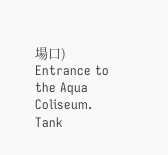場口)
Entrance to the Aqua Coliseum. Tank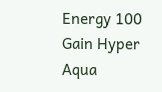Energy 100
Gain Hyper
Aqua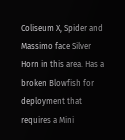Coliseum X, Spider and Massimo face Silver Horn in this area. Has a broken Blowfish for deployment that requires a Mini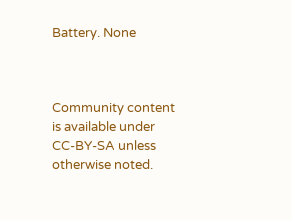Battery. None



Community content is available under CC-BY-SA unless otherwise noted.